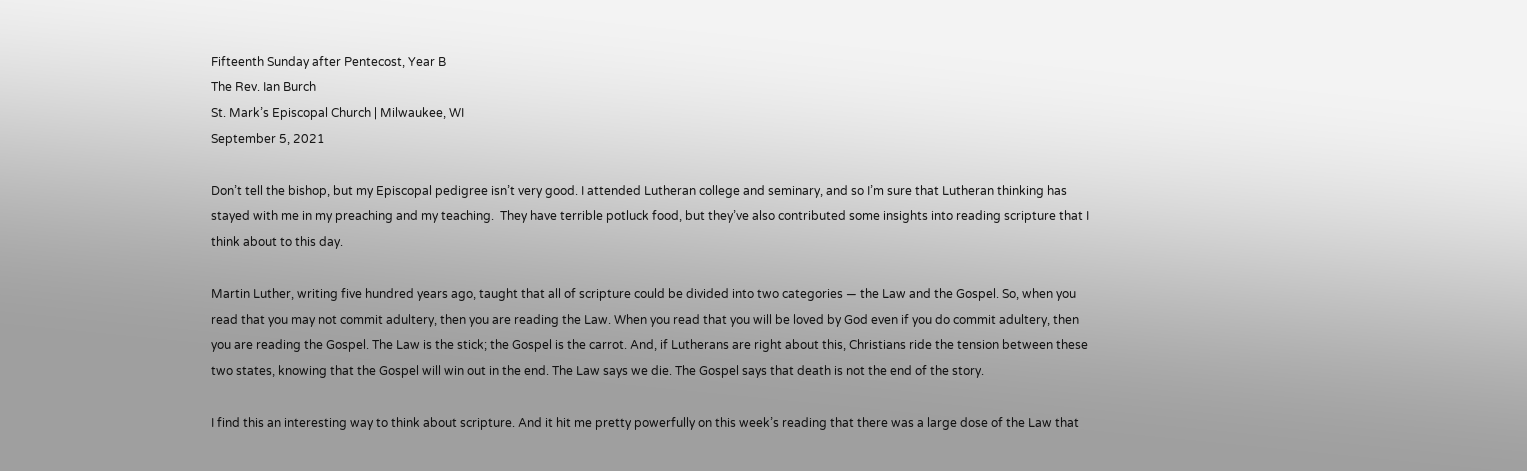Fifteenth Sunday after Pentecost, Year B
The Rev. Ian Burch
St. Mark’s Episcopal Church | Milwaukee, WI
September 5, 2021

Don’t tell the bishop, but my Episcopal pedigree isn’t very good. I attended Lutheran college and seminary, and so I’m sure that Lutheran thinking has stayed with me in my preaching and my teaching.  They have terrible potluck food, but they’ve also contributed some insights into reading scripture that I think about to this day.

Martin Luther, writing five hundred years ago, taught that all of scripture could be divided into two categories — the Law and the Gospel. So, when you read that you may not commit adultery, then you are reading the Law. When you read that you will be loved by God even if you do commit adultery, then you are reading the Gospel. The Law is the stick; the Gospel is the carrot. And, if Lutherans are right about this, Christians ride the tension between these two states, knowing that the Gospel will win out in the end. The Law says we die. The Gospel says that death is not the end of the story.

I find this an interesting way to think about scripture. And it hit me pretty powerfully on this week’s reading that there was a large dose of the Law that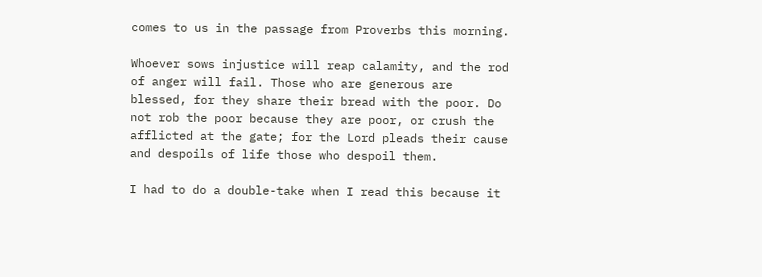comes to us in the passage from Proverbs this morning.

Whoever sows injustice will reap calamity, and the rod of anger will fail. Those who are generous are blessed, for they share their bread with the poor. Do not rob the poor because they are poor, or crush the afflicted at the gate; for the Lord pleads their cause and despoils of life those who despoil them.

I had to do a double-take when I read this because it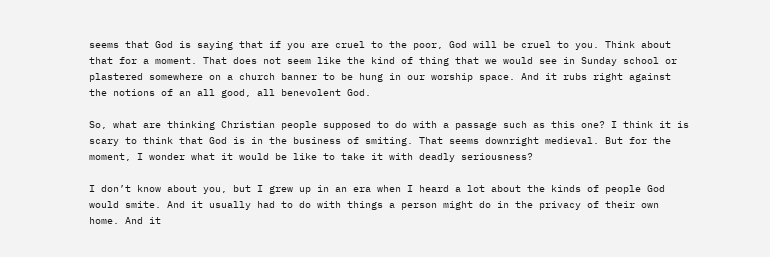seems that God is saying that if you are cruel to the poor, God will be cruel to you. Think about that for a moment. That does not seem like the kind of thing that we would see in Sunday school or plastered somewhere on a church banner to be hung in our worship space. And it rubs right against the notions of an all good, all benevolent God.

So, what are thinking Christian people supposed to do with a passage such as this one? I think it is scary to think that God is in the business of smiting. That seems downright medieval. But for the moment, I wonder what it would be like to take it with deadly seriousness?

I don’t know about you, but I grew up in an era when I heard a lot about the kinds of people God would smite. And it usually had to do with things a person might do in the privacy of their own home. And it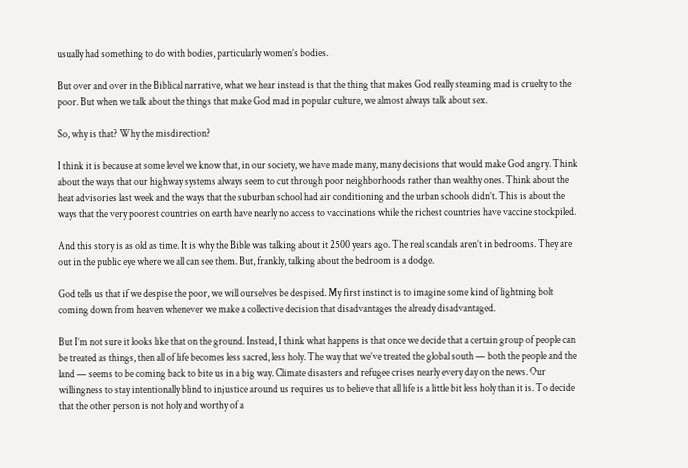usually had something to do with bodies, particularly women’s bodies.

But over and over in the Biblical narrative, what we hear instead is that the thing that makes God really steaming mad is cruelty to the poor. But when we talk about the things that make God mad in popular culture, we almost always talk about sex.

So, why is that? Why the misdirection?

I think it is because at some level we know that, in our society, we have made many, many decisions that would make God angry. Think about the ways that our highway systems always seem to cut through poor neighborhoods rather than wealthy ones. Think about the heat advisories last week and the ways that the suburban school had air conditioning and the urban schools didn’t. This is about the ways that the very poorest countries on earth have nearly no access to vaccinations while the richest countries have vaccine stockpiled.

And this story is as old as time. It is why the Bible was talking about it 2500 years ago. The real scandals aren’t in bedrooms. They are out in the public eye where we all can see them. But, frankly, talking about the bedroom is a dodge.

God tells us that if we despise the poor, we will ourselves be despised. My first instinct is to imagine some kind of lightning bolt coming down from heaven whenever we make a collective decision that disadvantages the already disadvantaged.

But I’m not sure it looks like that on the ground. Instead, I think what happens is that once we decide that a certain group of people can be treated as things, then all of life becomes less sacred, less holy. The way that we’ve treated the global south — both the people and the land — seems to be coming back to bite us in a big way. Climate disasters and refugee crises nearly every day on the news. Our willingness to stay intentionally blind to injustice around us requires us to believe that all life is a little bit less holy than it is. To decide that the other person is not holy and worthy of a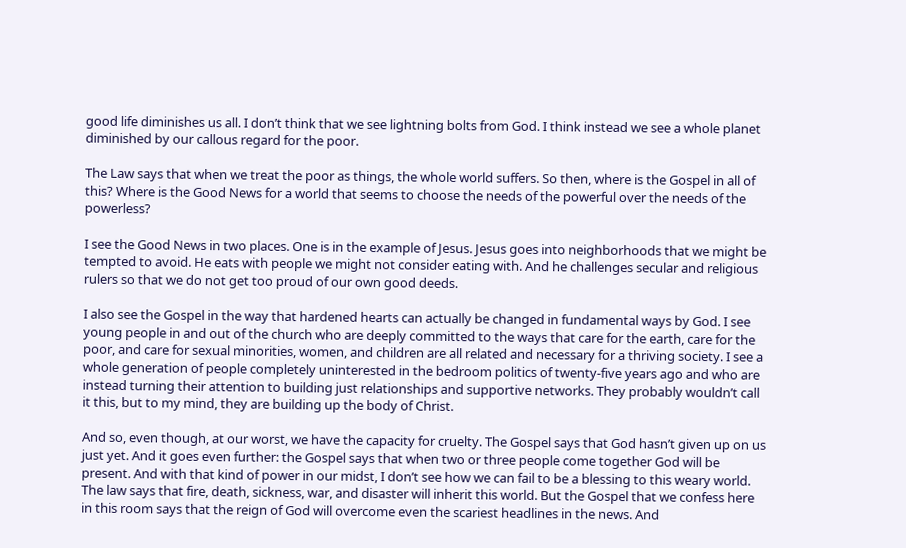good life diminishes us all. I don’t think that we see lightning bolts from God. I think instead we see a whole planet diminished by our callous regard for the poor.

The Law says that when we treat the poor as things, the whole world suffers. So then, where is the Gospel in all of this? Where is the Good News for a world that seems to choose the needs of the powerful over the needs of the powerless?

I see the Good News in two places. One is in the example of Jesus. Jesus goes into neighborhoods that we might be tempted to avoid. He eats with people we might not consider eating with. And he challenges secular and religious rulers so that we do not get too proud of our own good deeds.

I also see the Gospel in the way that hardened hearts can actually be changed in fundamental ways by God. I see young people in and out of the church who are deeply committed to the ways that care for the earth, care for the poor, and care for sexual minorities, women, and children are all related and necessary for a thriving society. I see a whole generation of people completely uninterested in the bedroom politics of twenty-five years ago and who are instead turning their attention to building just relationships and supportive networks. They probably wouldn’t call it this, but to my mind, they are building up the body of Christ.

And so, even though, at our worst, we have the capacity for cruelty. The Gospel says that God hasn’t given up on us just yet. And it goes even further: the Gospel says that when two or three people come together God will be present. And with that kind of power in our midst, I don’t see how we can fail to be a blessing to this weary world. The law says that fire, death, sickness, war, and disaster will inherit this world. But the Gospel that we confess here in this room says that the reign of God will overcome even the scariest headlines in the news. And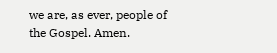we are, as ever, people of the Gospel. Amen.